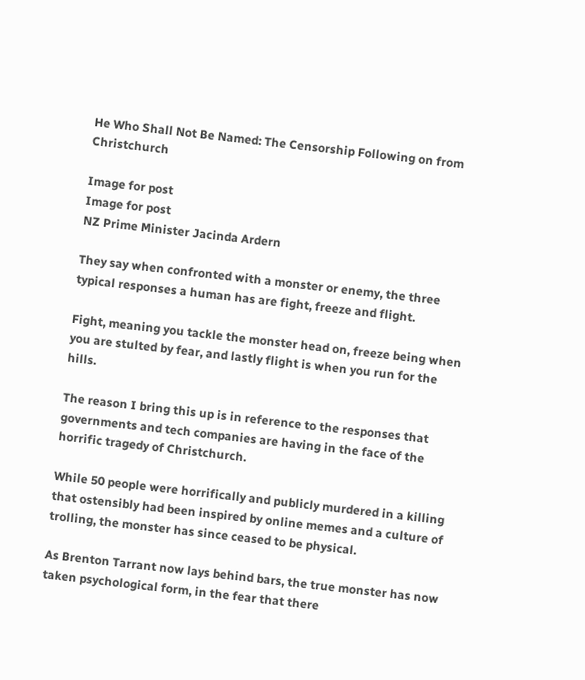He Who Shall Not Be Named: The Censorship Following on from Christchurch

Image for post
Image for post
NZ Prime Minister Jacinda Ardern

They say when confronted with a monster or enemy, the three typical responses a human has are fight, freeze and flight.

Fight, meaning you tackle the monster head on, freeze being when you are stulted by fear, and lastly flight is when you run for the hills.

The reason I bring this up is in reference to the responses that governments and tech companies are having in the face of the horrific tragedy of Christchurch.

While 50 people were horrifically and publicly murdered in a killing that ostensibly had been inspired by online memes and a culture of trolling, the monster has since ceased to be physical.

As Brenton Tarrant now lays behind bars, the true monster has now taken psychological form, in the fear that there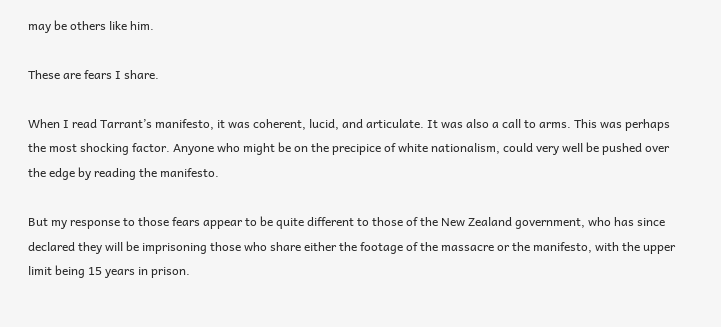may be others like him.

These are fears I share.

When I read Tarrant’s manifesto, it was coherent, lucid, and articulate. It was also a call to arms. This was perhaps the most shocking factor. Anyone who might be on the precipice of white nationalism, could very well be pushed over the edge by reading the manifesto.

But my response to those fears appear to be quite different to those of the New Zealand government, who has since declared they will be imprisoning those who share either the footage of the massacre or the manifesto, with the upper limit being 15 years in prison.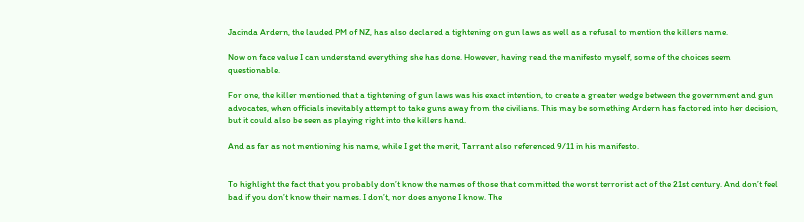Jacinda Ardern, the lauded PM of NZ, has also declared a tightening on gun laws as well as a refusal to mention the killers name.

Now on face value I can understand everything she has done. However, having read the manifesto myself, some of the choices seem questionable.

For one, the killer mentioned that a tightening of gun laws was his exact intention, to create a greater wedge between the government and gun advocates, when officials inevitably attempt to take guns away from the civilians. This may be something Ardern has factored into her decision, but it could also be seen as playing right into the killers hand.

And as far as not mentioning his name, while I get the merit, Tarrant also referenced 9/11 in his manifesto.


To highlight the fact that you probably don’t know the names of those that committed the worst terrorist act of the 21st century. And don’t feel bad if you don’t know their names. I don’t, nor does anyone I know. The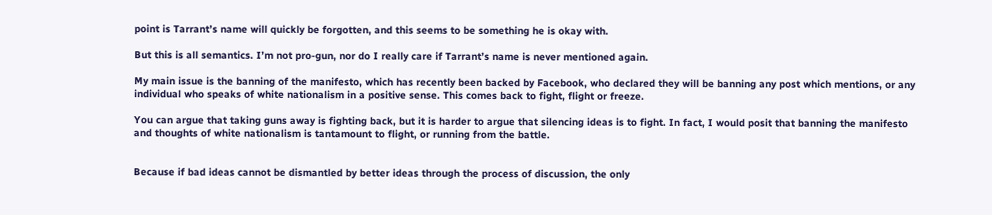point is Tarrant’s name will quickly be forgotten, and this seems to be something he is okay with.

But this is all semantics. I’m not pro-gun, nor do I really care if Tarrant’s name is never mentioned again.

My main issue is the banning of the manifesto, which has recently been backed by Facebook, who declared they will be banning any post which mentions, or any individual who speaks of white nationalism in a positive sense. This comes back to fight, flight or freeze.

You can argue that taking guns away is fighting back, but it is harder to argue that silencing ideas is to fight. In fact, I would posit that banning the manifesto and thoughts of white nationalism is tantamount to flight, or running from the battle.


Because if bad ideas cannot be dismantled by better ideas through the process of discussion, the only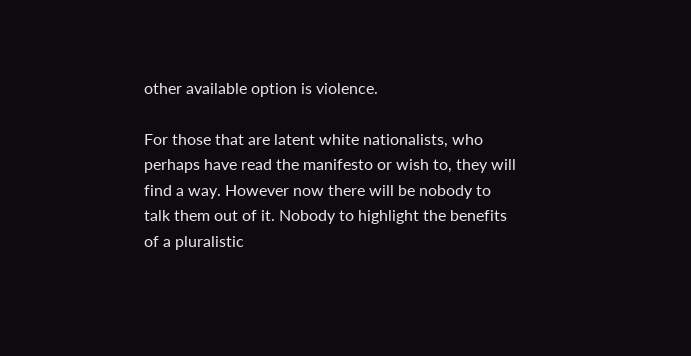other available option is violence.

For those that are latent white nationalists, who perhaps have read the manifesto or wish to, they will find a way. However now there will be nobody to talk them out of it. Nobody to highlight the benefits of a pluralistic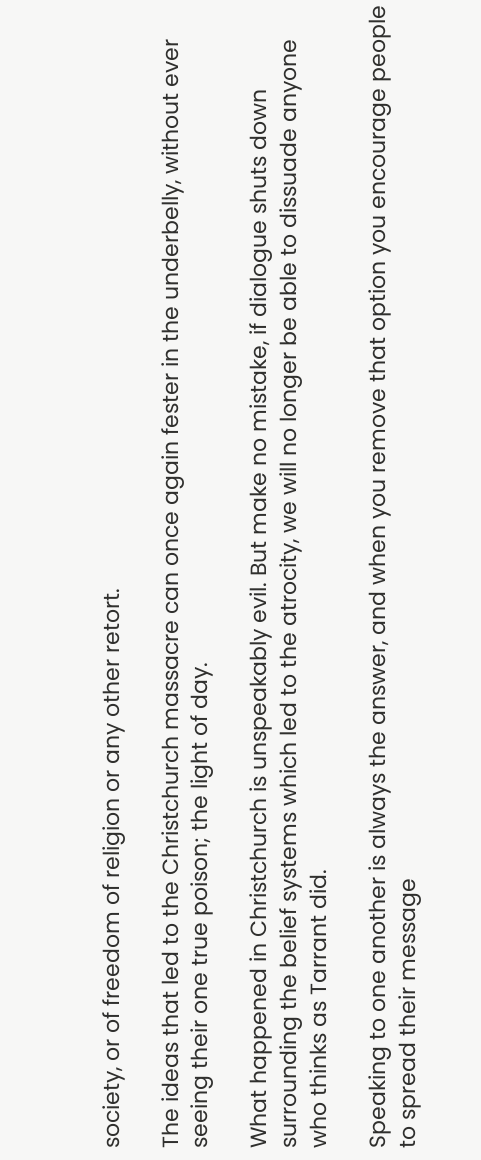society, or of freedom of religion or any other retort.

The ideas that led to the Christchurch massacre can once again fester in the underbelly, without ever seeing their one true poison; the light of day.

What happened in Christchurch is unspeakably evil. But make no mistake, if dialogue shuts down surrounding the belief systems which led to the atrocity, we will no longer be able to dissuade anyone who thinks as Tarrant did.

Speaking to one another is always the answer, and when you remove that option you encourage people to spread their message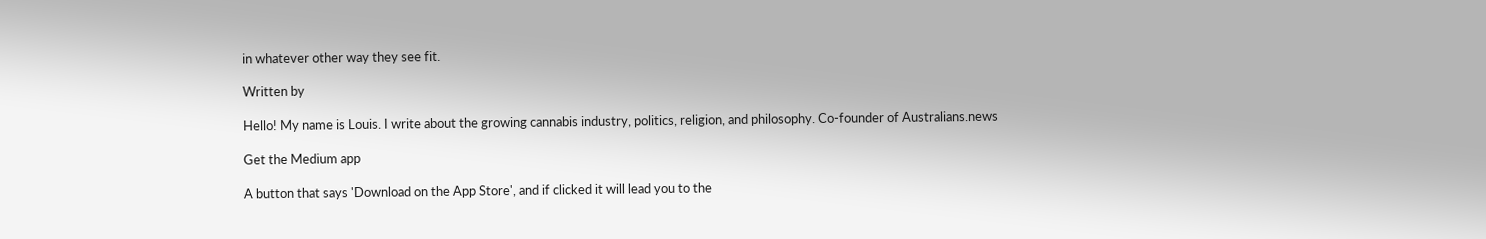in whatever other way they see fit.

Written by

Hello! My name is Louis. I write about the growing cannabis industry, politics, religion, and philosophy. Co-founder of Australians.news

Get the Medium app

A button that says 'Download on the App Store', and if clicked it will lead you to the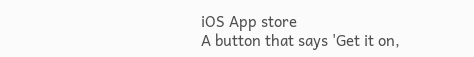iOS App store
A button that says 'Get it on,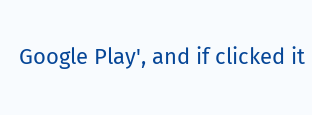Google Play', and if clicked it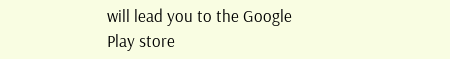will lead you to the Google Play store